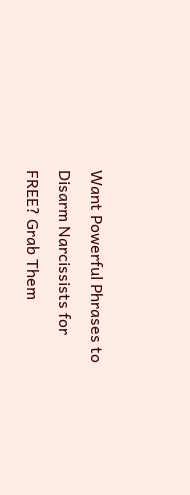Want Powerful Phrases to Disarm Narcissists for FREE? Grab Them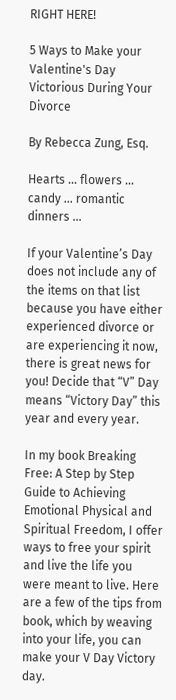RIGHT HERE!

5 Ways to Make your Valentine's Day Victorious During Your Divorce

By Rebecca Zung, Esq.

Hearts … flowers … candy … romantic dinners …

If your Valentine’s Day does not include any of the items on that list because you have either experienced divorce or are experiencing it now, there is great news for you! Decide that “V” Day means “Victory Day” this year and every year.

In my book Breaking Free: A Step by Step Guide to Achieving Emotional Physical and Spiritual Freedom, I offer ways to free your spirit and live the life you were meant to live. Here are a few of the tips from book, which by weaving into your life, you can make your V Day Victory day.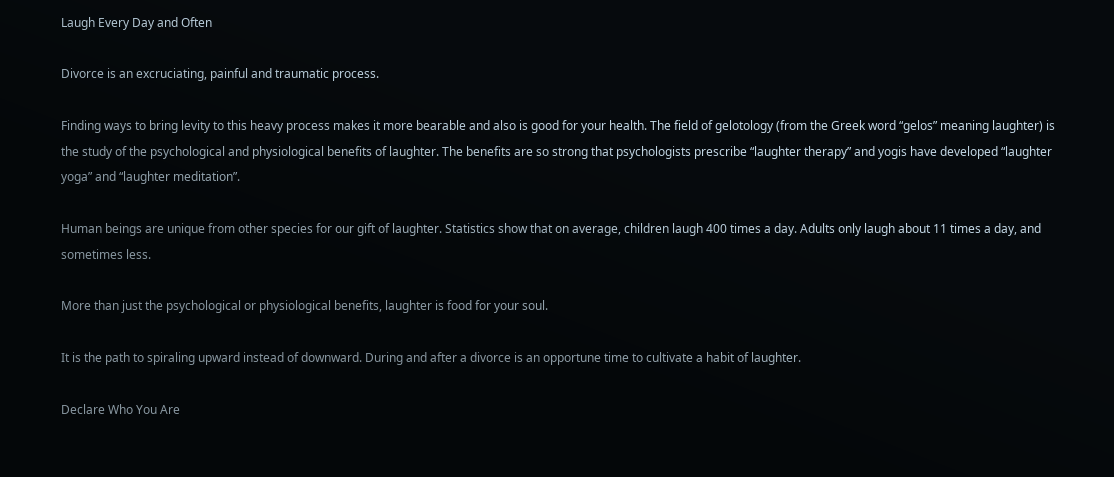Laugh Every Day and Often

Divorce is an excruciating, painful and traumatic process.

Finding ways to bring levity to this heavy process makes it more bearable and also is good for your health. The field of gelotology (from the Greek word “gelos” meaning laughter) is the study of the psychological and physiological benefits of laughter. The benefits are so strong that psychologists prescribe “laughter therapy” and yogis have developed “laughter yoga” and “laughter meditation”.

Human beings are unique from other species for our gift of laughter. Statistics show that on average, children laugh 400 times a day. Adults only laugh about 11 times a day, and sometimes less.

More than just the psychological or physiological benefits, laughter is food for your soul.

It is the path to spiraling upward instead of downward. During and after a divorce is an opportune time to cultivate a habit of laughter.

Declare Who You Are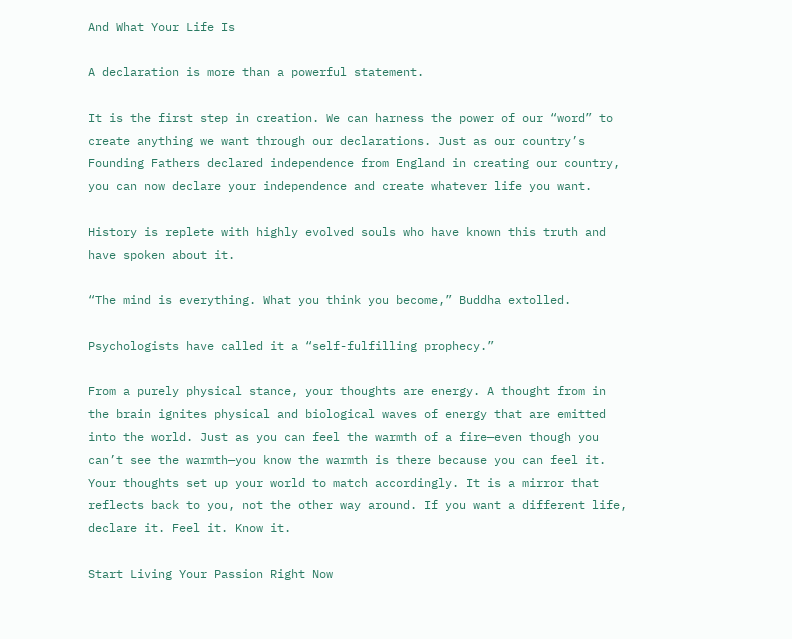And What Your Life Is

A declaration is more than a powerful statement.

It is the first step in creation. We can harness the power of our “word” to create anything we want through our declarations. Just as our country’s Founding Fathers declared independence from England in creating our country, you can now declare your independence and create whatever life you want.

History is replete with highly evolved souls who have known this truth and have spoken about it.

“The mind is everything. What you think you become,” Buddha extolled.

Psychologists have called it a “self-fulfilling prophecy.”

From a purely physical stance, your thoughts are energy. A thought from in the brain ignites physical and biological waves of energy that are emitted into the world. Just as you can feel the warmth of a fire—even though you can’t see the warmth—you know the warmth is there because you can feel it. Your thoughts set up your world to match accordingly. It is a mirror that reflects back to you, not the other way around. If you want a different life, declare it. Feel it. Know it.

Start Living Your Passion Right Now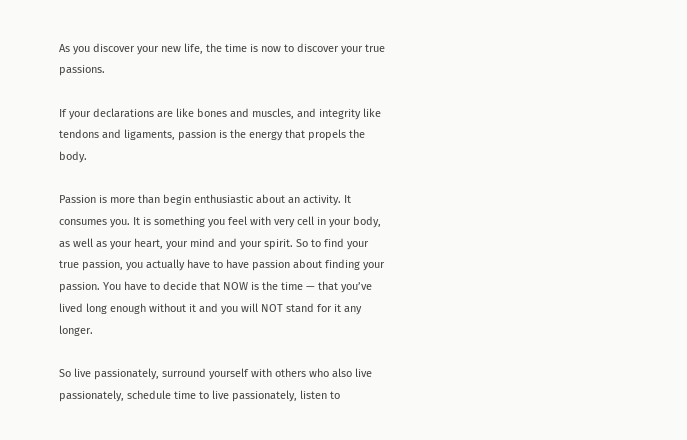As you discover your new life, the time is now to discover your true passions.

If your declarations are like bones and muscles, and integrity like tendons and ligaments, passion is the energy that propels the body.

Passion is more than begin enthusiastic about an activity. It consumes you. It is something you feel with very cell in your body, as well as your heart, your mind and your spirit. So to find your true passion, you actually have to have passion about finding your passion. You have to decide that NOW is the time — that you’ve lived long enough without it and you will NOT stand for it any longer.

So live passionately, surround yourself with others who also live passionately, schedule time to live passionately, listen to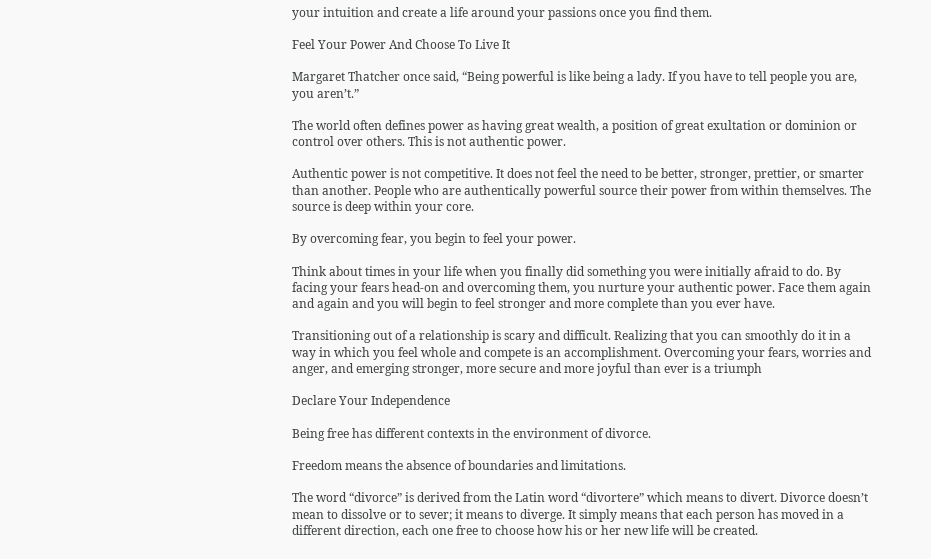your intuition and create a life around your passions once you find them.

Feel Your Power And Choose To Live It

Margaret Thatcher once said, “Being powerful is like being a lady. If you have to tell people you are, you aren’t.”

The world often defines power as having great wealth, a position of great exultation or dominion or control over others. This is not authentic power.

Authentic power is not competitive. It does not feel the need to be better, stronger, prettier, or smarter than another. People who are authentically powerful source their power from within themselves. The source is deep within your core.

By overcoming fear, you begin to feel your power.

Think about times in your life when you finally did something you were initially afraid to do. By facing your fears head-on and overcoming them, you nurture your authentic power. Face them again and again and you will begin to feel stronger and more complete than you ever have.

Transitioning out of a relationship is scary and difficult. Realizing that you can smoothly do it in a way in which you feel whole and compete is an accomplishment. Overcoming your fears, worries and anger, and emerging stronger, more secure and more joyful than ever is a triumph

Declare Your Independence

Being free has different contexts in the environment of divorce.

Freedom means the absence of boundaries and limitations.

The word “divorce” is derived from the Latin word “divortere” which means to divert. Divorce doesn’t mean to dissolve or to sever; it means to diverge. It simply means that each person has moved in a different direction, each one free to choose how his or her new life will be created.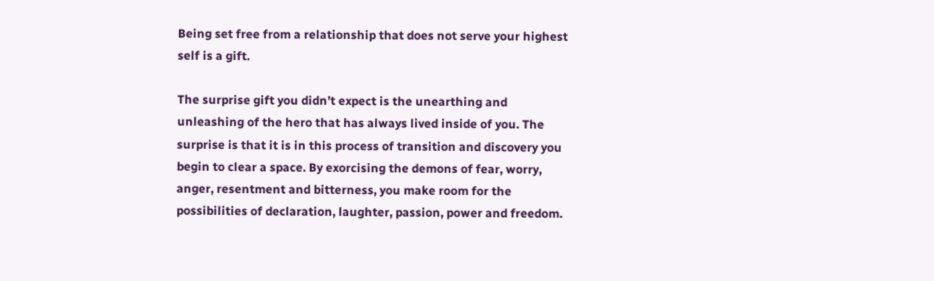Being set free from a relationship that does not serve your highest self is a gift.

The surprise gift you didn’t expect is the unearthing and unleashing of the hero that has always lived inside of you. The surprise is that it is in this process of transition and discovery you begin to clear a space. By exorcising the demons of fear, worry, anger, resentment and bitterness, you make room for the possibilities of declaration, laughter, passion, power and freedom.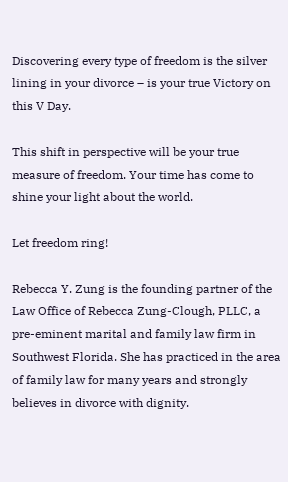Discovering every type of freedom is the silver lining in your divorce – is your true Victory on this V Day.

This shift in perspective will be your true measure of freedom. Your time has come to shine your light about the world.

Let freedom ring!

Rebecca Y. Zung is the founding partner of the Law Office of Rebecca Zung-Clough, PLLC, a pre-eminent marital and family law firm in Southwest Florida. She has practiced in the area of family law for many years and strongly believes in divorce with dignity.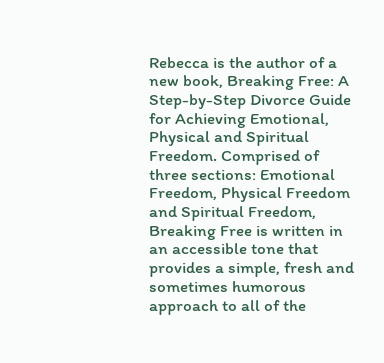Rebecca is the author of a new book, Breaking Free: A Step-by-Step Divorce Guide for Achieving Emotional, Physical and Spiritual Freedom. Comprised of three sections: Emotional Freedom, Physical Freedom and Spiritual Freedom, Breaking Free is written in an accessible tone that provides a simple, fresh and sometimes humorous approach to all of the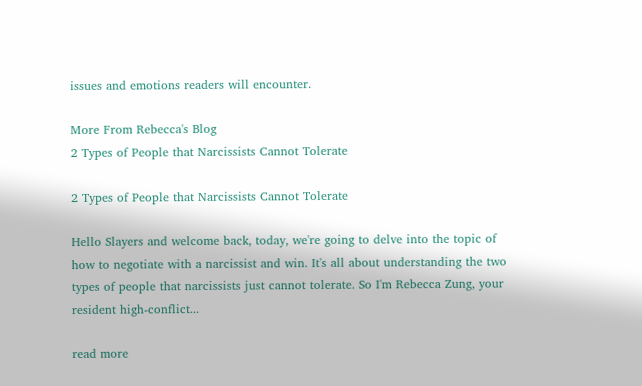issues and emotions readers will encounter.

More From Rebecca's Blog
2 Types of People that Narcissists Cannot Tolerate

2 Types of People that Narcissists Cannot Tolerate

Hello Slayers and welcome back, today, we're going to delve into the topic of how to negotiate with a narcissist and win. It's all about understanding the two types of people that narcissists just cannot tolerate. So I'm Rebecca Zung, your resident high-conflict...

read more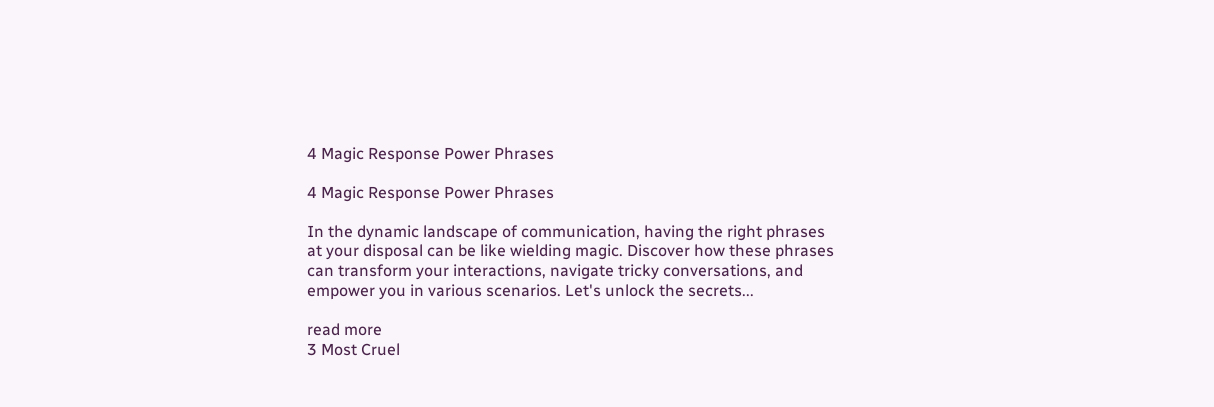4 Magic Response Power Phrases

4 Magic Response Power Phrases

In the dynamic landscape of communication, having the right phrases at your disposal can be like wielding magic. Discover how these phrases can transform your interactions, navigate tricky conversations, and empower you in various scenarios. Let's unlock the secrets...

read more
3 Most Cruel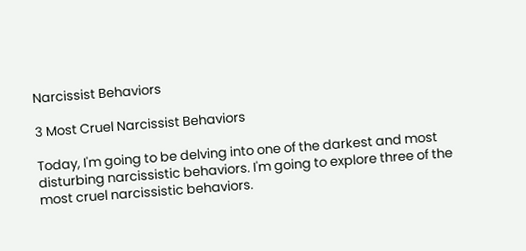Narcissist Behaviors

3 Most Cruel Narcissist Behaviors

Today, I'm going to be delving into one of the darkest and most disturbing narcissistic behaviors. I'm going to explore three of the most cruel narcissistic behaviors.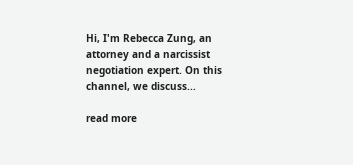Hi, I'm Rebecca Zung, an attorney and a narcissist negotiation expert. On this channel, we discuss...

read more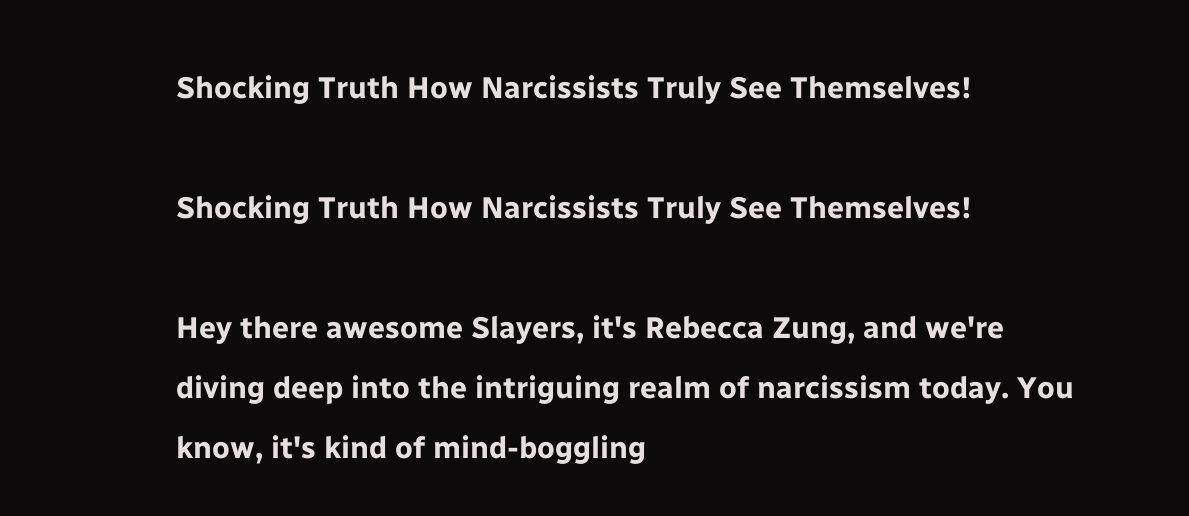Shocking Truth How Narcissists Truly See Themselves!

Shocking Truth How Narcissists Truly See Themselves!

Hey there awesome Slayers, it's Rebecca Zung, and we're diving deep into the intriguing realm of narcissism today. You know, it's kind of mind-boggling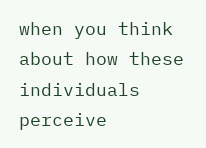when you think about how these individuals perceive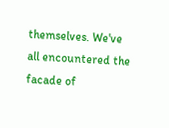themselves. We've all encountered the facade of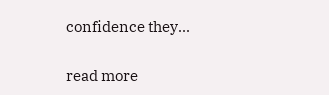confidence they...

read more